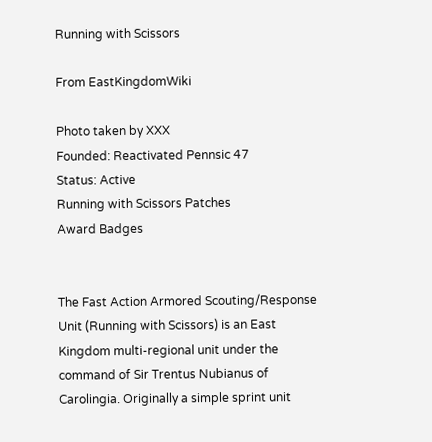Running with Scissors

From EastKingdomWiki

Photo taken by XXX
Founded: Reactivated Pennsic 47
Status: Active
Running with Scissors Patches
Award Badges


The Fast Action Armored Scouting/Response Unit (Running with Scissors) is an East Kingdom multi-regional unit under the command of Sir Trentus Nubianus of Carolingia. Originally a simple sprint unit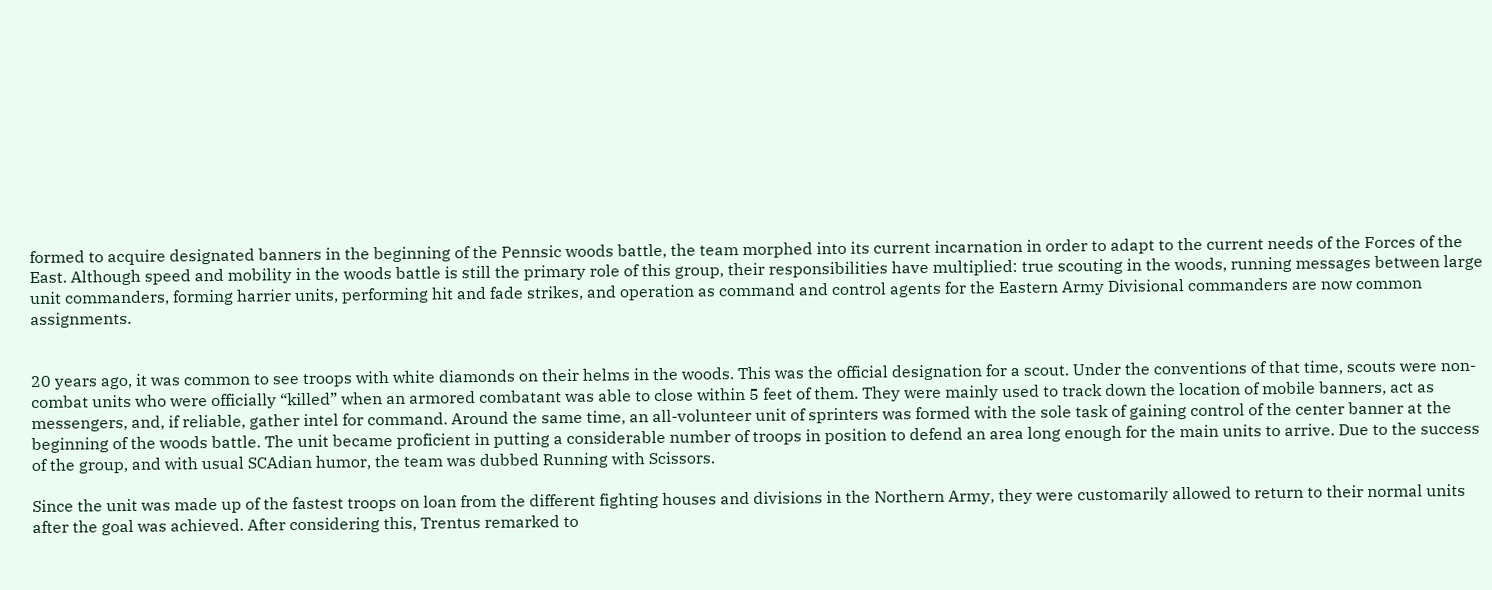formed to acquire designated banners in the beginning of the Pennsic woods battle, the team morphed into its current incarnation in order to adapt to the current needs of the Forces of the East. Although speed and mobility in the woods battle is still the primary role of this group, their responsibilities have multiplied: true scouting in the woods, running messages between large unit commanders, forming harrier units, performing hit and fade strikes, and operation as command and control agents for the Eastern Army Divisional commanders are now common assignments.


20 years ago, it was common to see troops with white diamonds on their helms in the woods. This was the official designation for a scout. Under the conventions of that time, scouts were non-combat units who were officially “killed” when an armored combatant was able to close within 5 feet of them. They were mainly used to track down the location of mobile banners, act as messengers, and, if reliable, gather intel for command. Around the same time, an all-volunteer unit of sprinters was formed with the sole task of gaining control of the center banner at the beginning of the woods battle. The unit became proficient in putting a considerable number of troops in position to defend an area long enough for the main units to arrive. Due to the success of the group, and with usual SCAdian humor, the team was dubbed Running with Scissors.

Since the unit was made up of the fastest troops on loan from the different fighting houses and divisions in the Northern Army, they were customarily allowed to return to their normal units after the goal was achieved. After considering this, Trentus remarked to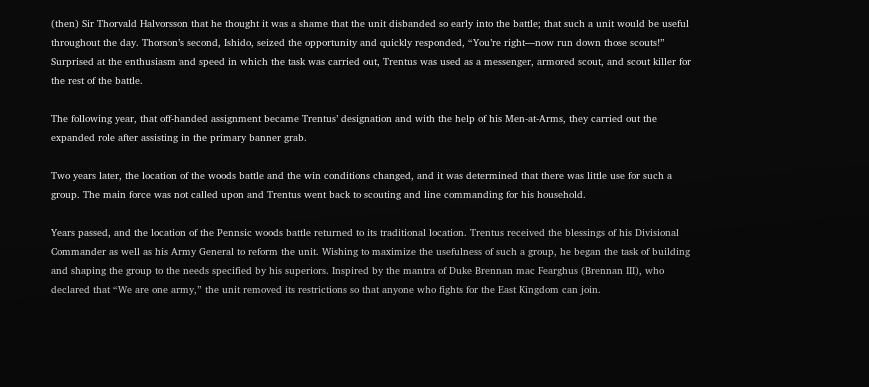(then) Sir Thorvald Halvorsson that he thought it was a shame that the unit disbanded so early into the battle; that such a unit would be useful throughout the day. Thorson’s second, Ishido, seized the opportunity and quickly responded, “You’re right—now run down those scouts!” Surprised at the enthusiasm and speed in which the task was carried out, Trentus was used as a messenger, armored scout, and scout killer for the rest of the battle.

The following year, that off-handed assignment became Trentus’ designation and with the help of his Men-at-Arms, they carried out the expanded role after assisting in the primary banner grab.

Two years later, the location of the woods battle and the win conditions changed, and it was determined that there was little use for such a group. The main force was not called upon and Trentus went back to scouting and line commanding for his household.

Years passed, and the location of the Pennsic woods battle returned to its traditional location. Trentus received the blessings of his Divisional Commander as well as his Army General to reform the unit. Wishing to maximize the usefulness of such a group, he began the task of building and shaping the group to the needs specified by his superiors. Inspired by the mantra of Duke Brennan mac Fearghus (Brennan III), who declared that “We are one army,” the unit removed its restrictions so that anyone who fights for the East Kingdom can join.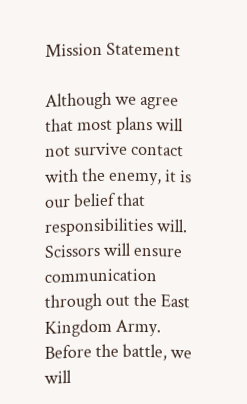Mission Statement

Although we agree that most plans will not survive contact with the enemy, it is our belief that responsibilities will. Scissors will ensure communication through out the East Kingdom Army. Before the battle, we will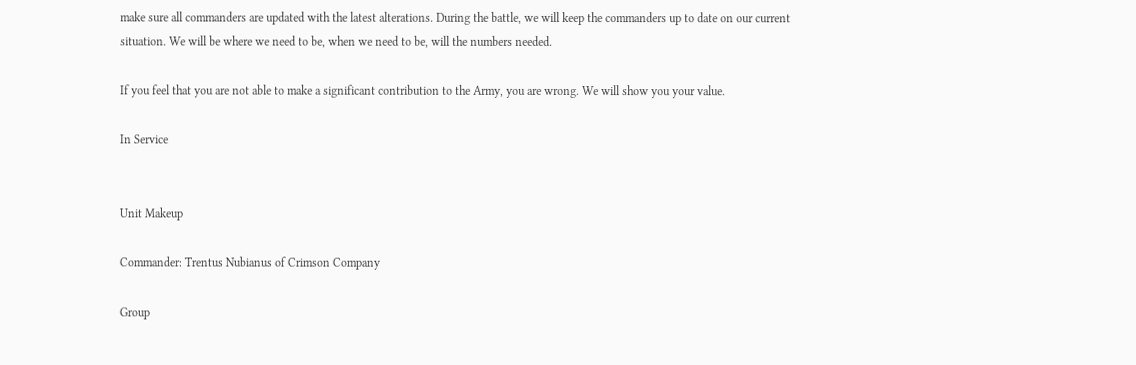make sure all commanders are updated with the latest alterations. During the battle, we will keep the commanders up to date on our current situation. We will be where we need to be, when we need to be, will the numbers needed.

If you feel that you are not able to make a significant contribution to the Army, you are wrong. We will show you your value.

In Service


Unit Makeup

Commander: Trentus Nubianus of Crimson Company

Group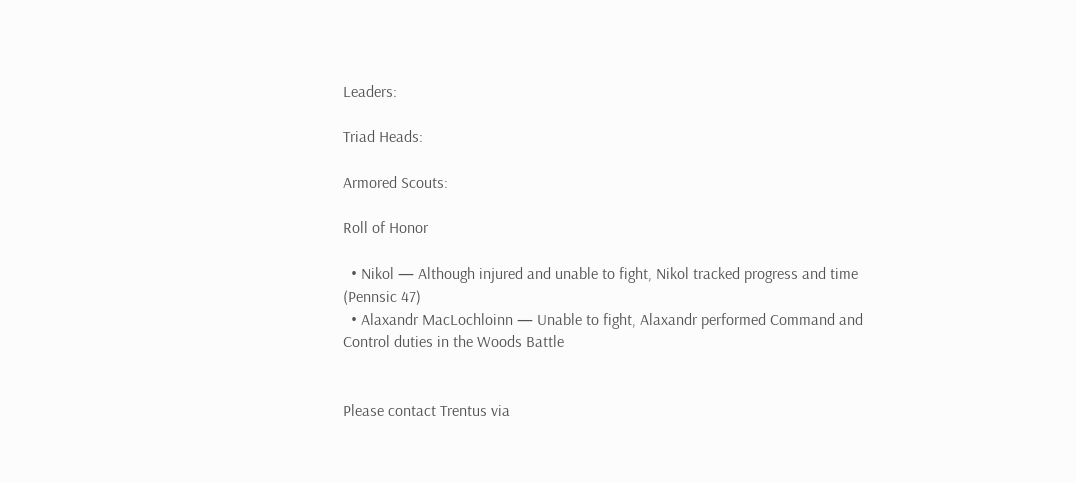Leaders:

Triad Heads:

Armored Scouts:

Roll of Honor

  • Nikol — Although injured and unable to fight, Nikol tracked progress and time (Pennsic 47)
  • Alaxandr MacLochloinn — Unable to fight, Alaxandr performed Command and Control duties in the Woods Battle


Please contact Trentus via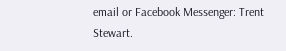email or Facebook Messenger: Trent Stewart.